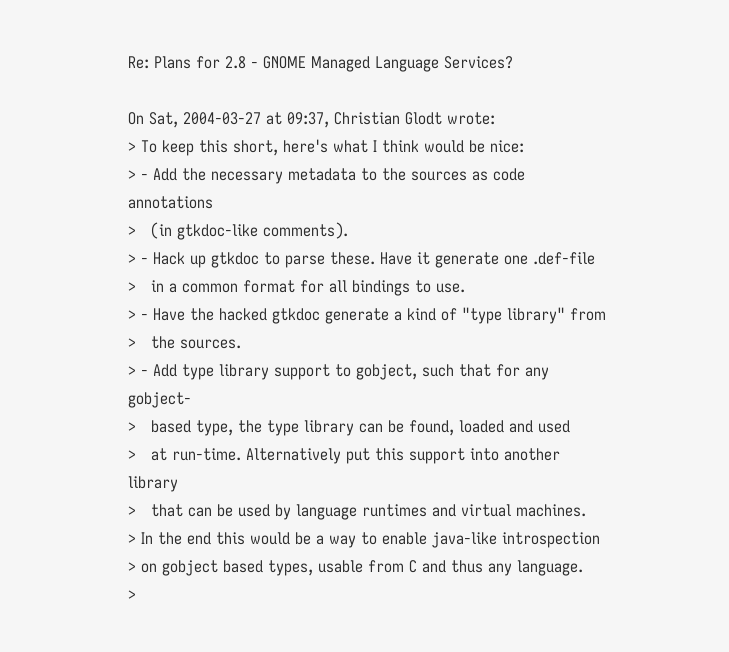Re: Plans for 2.8 - GNOME Managed Language Services?

On Sat, 2004-03-27 at 09:37, Christian Glodt wrote:
> To keep this short, here's what I think would be nice:
> - Add the necessary metadata to the sources as code annotations
>   (in gtkdoc-like comments).
> - Hack up gtkdoc to parse these. Have it generate one .def-file
>   in a common format for all bindings to use.
> - Have the hacked gtkdoc generate a kind of "type library" from
>   the sources.
> - Add type library support to gobject, such that for any gobject-
>   based type, the type library can be found, loaded and used
>   at run-time. Alternatively put this support into another library
>   that can be used by language runtimes and virtual machines.
> In the end this would be a way to enable java-like introspection
> on gobject based types, usable from C and thus any language.
>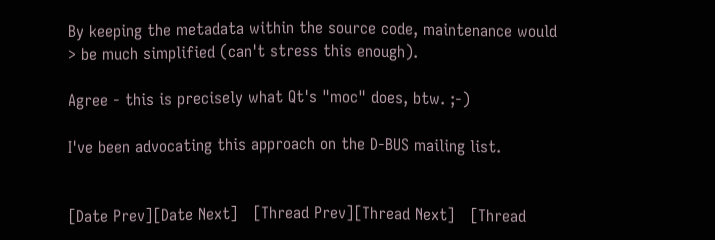By keeping the metadata within the source code, maintenance would
> be much simplified (can't stress this enough).

Agree - this is precisely what Qt's "moc" does, btw. ;-)

I've been advocating this approach on the D-BUS mailing list.


[Date Prev][Date Next]   [Thread Prev][Thread Next]   [Thread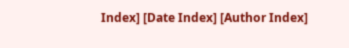Index] [Date Index] [Author Index]